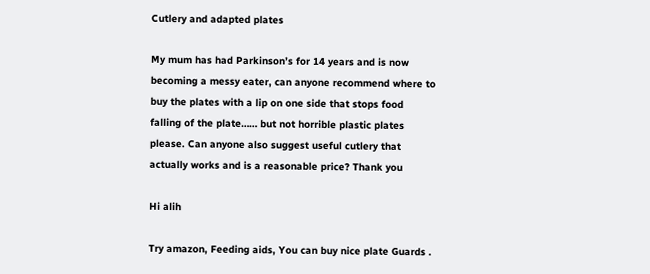Cutlery and adapted plates

My mum has had Parkinson’s for 14 years and is now becoming a messy eater, can anyone recommend where to buy the plates with a lip on one side that stops food falling of the plate…… but not horrible plastic plates please. Can anyone also suggest useful cutlery that actually works and is a reasonable price? Thank you

Hi alih

Try amazon, Feeding aids, You can buy nice plate Guards .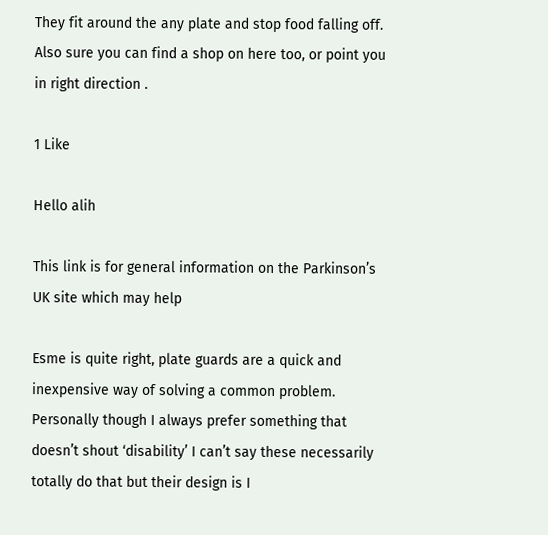They fit around the any plate and stop food falling off.
Also sure you can find a shop on here too, or point you in right direction .

1 Like

Hello alih

This link is for general information on the Parkinson’s UK site which may help

Esme is quite right, plate guards are a quick and inexpensive way of solving a common problem. Personally though I always prefer something that doesn’t shout ‘disability’ I can’t say these necessarily totally do that but their design is I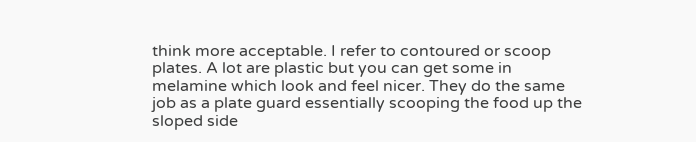think more acceptable. I refer to contoured or scoop plates. A lot are plastic but you can get some in melamine which look and feel nicer. They do the same job as a plate guard essentially scooping the food up the sloped side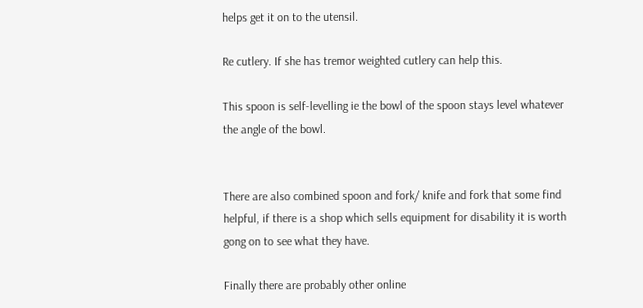helps get it on to the utensil.

Re cutlery. If she has tremor weighted cutlery can help this.

This spoon is self-levelling ie the bowl of the spoon stays level whatever the angle of the bowl.


There are also combined spoon and fork/ knife and fork that some find helpful, if there is a shop which sells equipment for disability it is worth gong on to see what they have.

Finally there are probably other online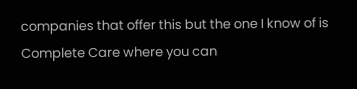companies that offer this but the one I know of is Complete Care where you can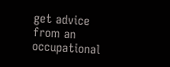get advice from an occupational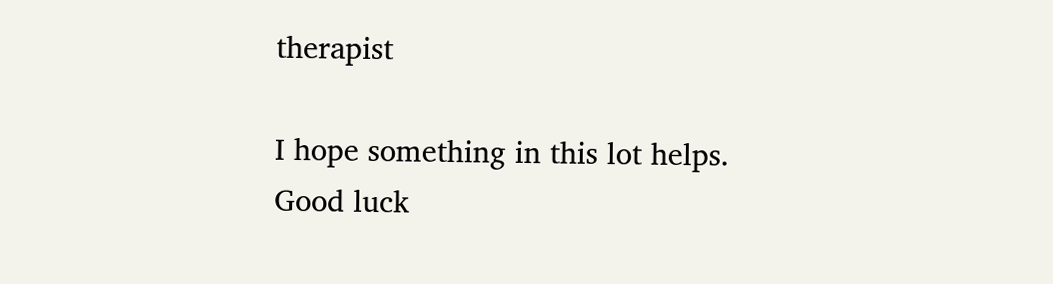therapist

I hope something in this lot helps.
Good luck